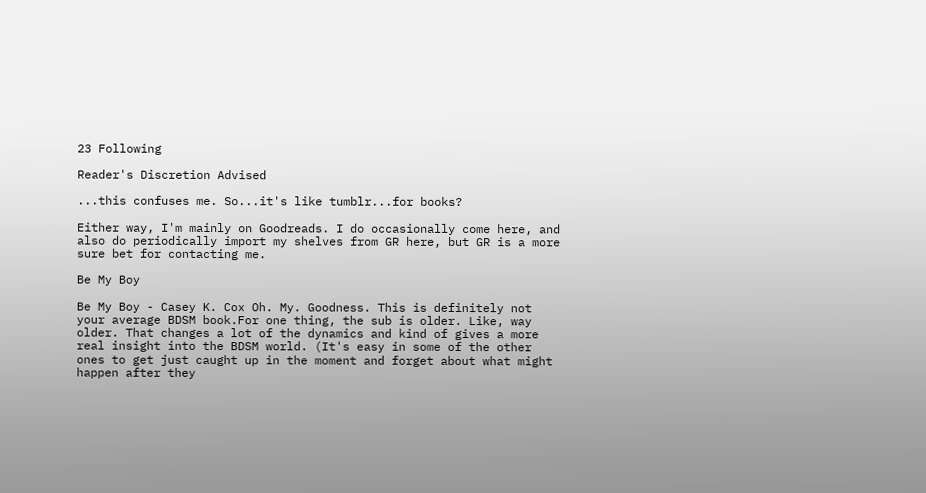23 Following

Reader's Discretion Advised

...this confuses me. So...it's like tumblr...for books?

Either way, I'm mainly on Goodreads. I do occasionally come here, and also do periodically import my shelves from GR here, but GR is a more sure bet for contacting me.

Be My Boy

Be My Boy - Casey K. Cox Oh. My. Goodness. This is definitely not your average BDSM book.For one thing, the sub is older. Like, way older. That changes a lot of the dynamics and kind of gives a more real insight into the BDSM world. (It's easy in some of the other ones to get just caught up in the moment and forget about what might happen after they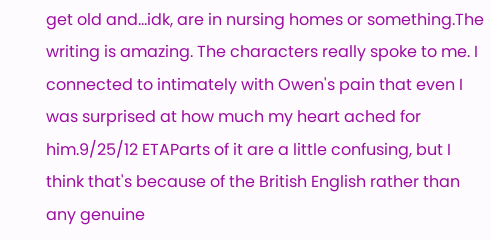get old and...idk, are in nursing homes or something.The writing is amazing. The characters really spoke to me. I connected to intimately with Owen's pain that even I was surprised at how much my heart ached for him.9/25/12 ETAParts of it are a little confusing, but I think that's because of the British English rather than any genuine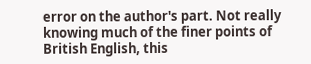error on the author's part. Not really knowing much of the finer points of British English, this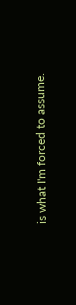is what I'm forced to assume.